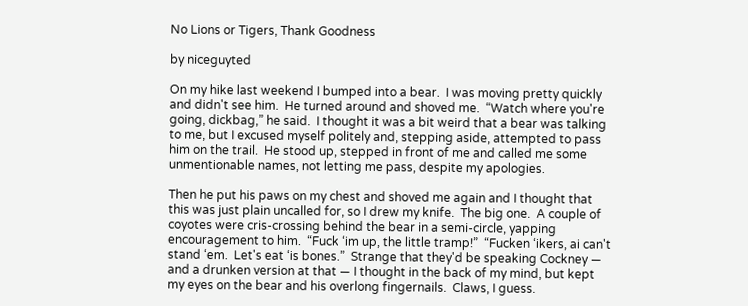No Lions or Tigers, Thank Goodness

by niceguyted

On my hike last weekend I bumped into a bear.  I was moving pretty quickly and didn't see him.  He turned around and shoved me.  “Watch where you're going, dickbag,” he said.  I thought it was a bit weird that a bear was talking to me, but I excused myself politely and, stepping aside, attempted to pass him on the trail.  He stood up, stepped in front of me and called me some unmentionable names, not letting me pass, despite my apologies.

Then he put his paws on my chest and shoved me again and I thought that this was just plain uncalled for, so I drew my knife.  The big one.  A couple of coyotes were cris-crossing behind the bear in a semi-circle, yapping encouragement to him.  “Fuck ‘im up, the little tramp!”  “Fucken ‘ikers, ai can't stand ‘em.  Let's eat ‘is bones.”  Strange that they'd be speaking Cockney — and a drunken version at that — I thought in the back of my mind, but kept my eyes on the bear and his overlong fingernails.  Claws, I guess.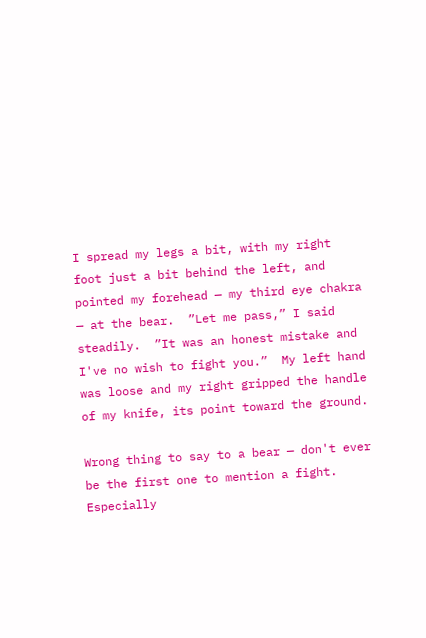I spread my legs a bit, with my right foot just a bit behind the left, and pointed my forehead — my third eye chakra — at the bear.  ”Let me pass,” I said steadily.  ”It was an honest mistake and I've no wish to fight you.”  My left hand was loose and my right gripped the handle of my knife, its point toward the ground.

Wrong thing to say to a bear — don't ever be the first one to mention a fight.  Especially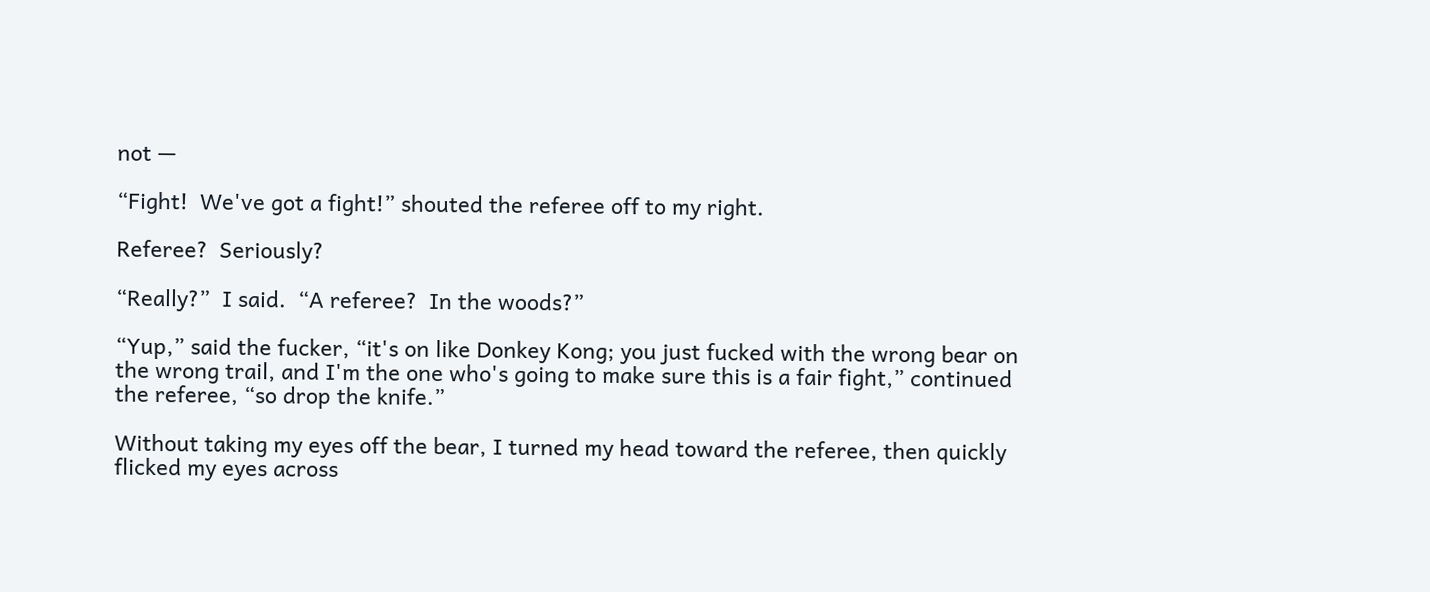not —

“Fight!  We've got a fight!” shouted the referee off to my right.

Referee?  Seriously?

“Really?”  I said.  “A referee?  In the woods?”

“Yup,” said the fucker, “it's on like Donkey Kong; you just fucked with the wrong bear on the wrong trail, and I'm the one who's going to make sure this is a fair fight,” continued the referee, “so drop the knife.”

Without taking my eyes off the bear, I turned my head toward the referee, then quickly flicked my eyes across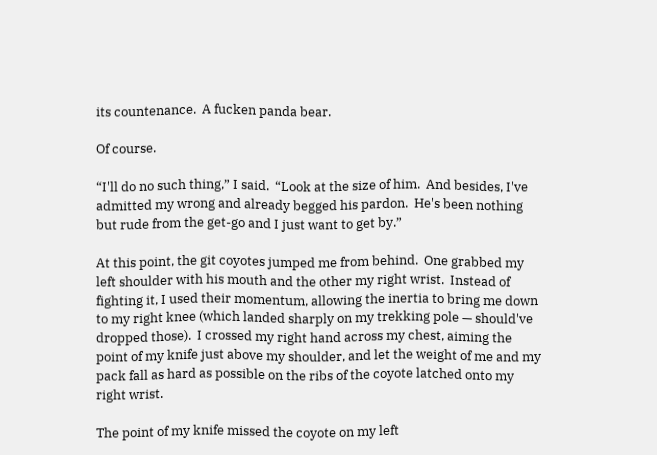its countenance.  A fucken panda bear.

Of course.

“I'll do no such thing,” I said.  “Look at the size of him.  And besides, I've admitted my wrong and already begged his pardon.  He's been nothing but rude from the get-go and I just want to get by.”

At this point, the git coyotes jumped me from behind.  One grabbed my left shoulder with his mouth and the other my right wrist.  Instead of fighting it, I used their momentum, allowing the inertia to bring me down to my right knee (which landed sharply on my trekking pole — should've dropped those).  I crossed my right hand across my chest, aiming the point of my knife just above my shoulder, and let the weight of me and my pack fall as hard as possible on the ribs of the coyote latched onto my right wrist.

The point of my knife missed the coyote on my left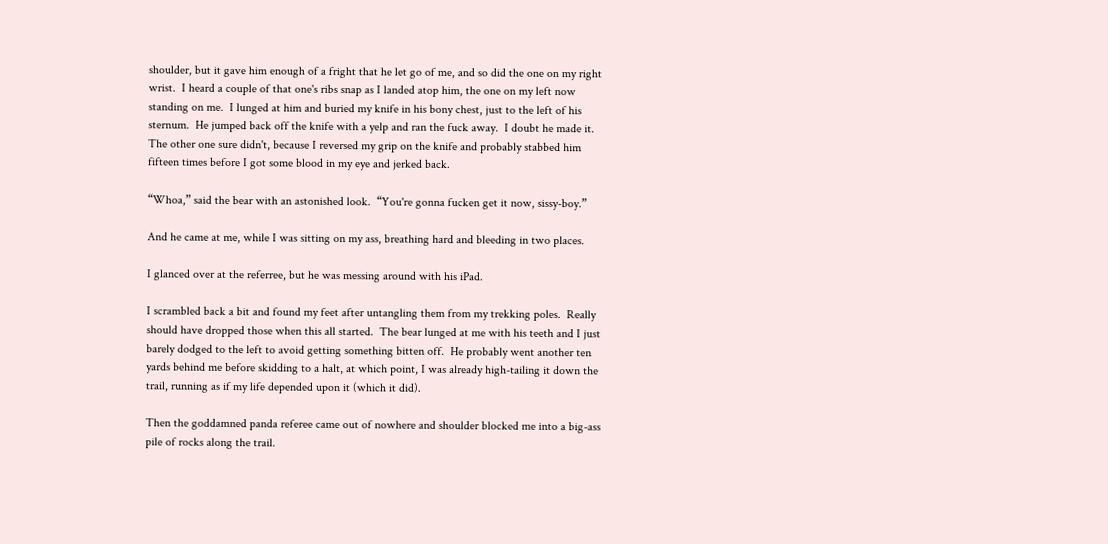shoulder, but it gave him enough of a fright that he let go of me, and so did the one on my right wrist.  I heard a couple of that one's ribs snap as I landed atop him, the one on my left now standing on me.  I lunged at him and buried my knife in his bony chest, just to the left of his sternum.  He jumped back off the knife with a yelp and ran the fuck away.  I doubt he made it.  The other one sure didn't, because I reversed my grip on the knife and probably stabbed him fifteen times before I got some blood in my eye and jerked back.

“Whoa,” said the bear with an astonished look.  “You're gonna fucken get it now, sissy-boy.”

And he came at me, while I was sitting on my ass, breathing hard and bleeding in two places.

I glanced over at the referree, but he was messing around with his iPad.

I scrambled back a bit and found my feet after untangling them from my trekking poles.  Really should have dropped those when this all started.  The bear lunged at me with his teeth and I just barely dodged to the left to avoid getting something bitten off.  He probably went another ten yards behind me before skidding to a halt, at which point, I was already high-tailing it down the trail, running as if my life depended upon it (which it did).

Then the goddamned panda referee came out of nowhere and shoulder blocked me into a big-ass pile of rocks along the trail.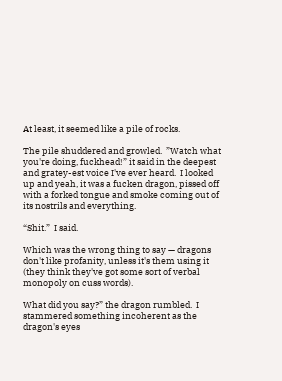At least, it seemed like a pile of rocks.

The pile shuddered and growled.  ”Watch what you're doing, fuckhead!” it said in the deepest and gratey-est voice I've ever heard.  I looked up and yeah, it was a fucken dragon, pissed off with a forked tongue and smoke coming out of its nostrils and everything.

“Shit.”  I said.

Which was the wrong thing to say — dragons don't like profanity, unless it's them using it (they think they've got some sort of verbal monopoly on cuss words).

What did you say?” the dragon rumbled.  I stammered something incoherent as the dragon's eyes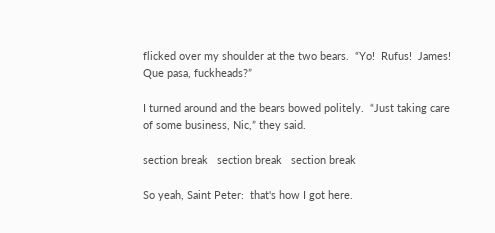flicked over my shoulder at the two bears.  “Yo!  Rufus!  James!  Que pasa, fuckheads?”

I turned around and the bears bowed politely.  “Just taking care of some business, Nic,” they said.

section break   section break   section break

So yeah, Saint Peter:  that's how I got here.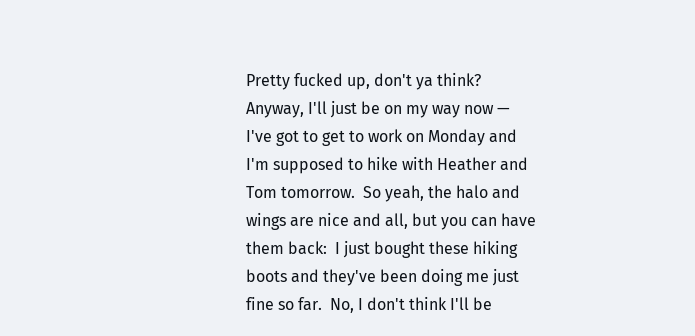Pretty fucked up, don't ya think?  Anyway, I'll just be on my way now — I've got to get to work on Monday and I'm supposed to hike with Heather and Tom tomorrow.  So yeah, the halo and wings are nice and all, but you can have them back:  I just bought these hiking boots and they've been doing me just fine so far.  No, I don't think I'll be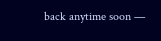back anytime soon —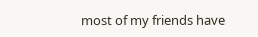most of my friends have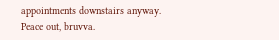appointments downstairs anyway.  Peace out, bruvva.